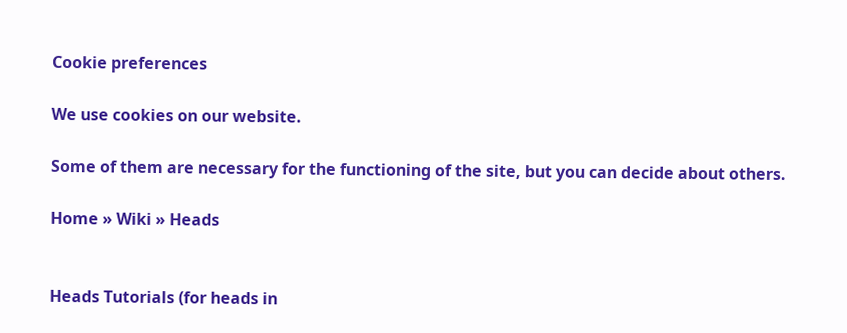Cookie preferences

We use cookies on our website.

Some of them are necessary for the functioning of the site, but you can decide about others.

Home » Wiki » Heads


Heads Tutorials (for heads in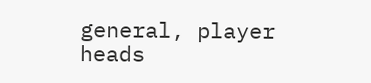general, player heads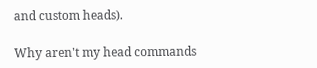and custom heads).

Why aren't my head commands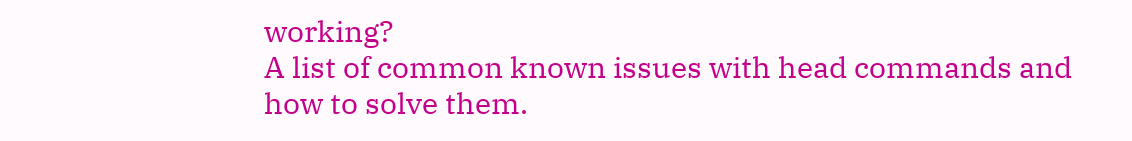working?
A list of common known issues with head commands and how to solve them.